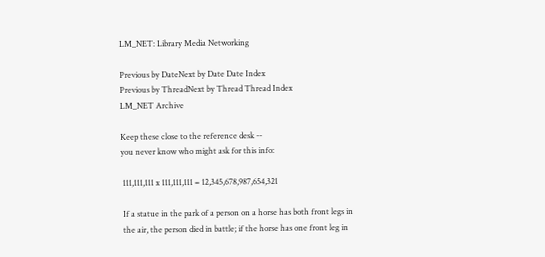LM_NET: Library Media Networking

Previous by DateNext by Date Date Index
Previous by ThreadNext by Thread Thread Index
LM_NET Archive

Keep these close to the reference desk --
you never know who might ask for this info:

 111,111,111 x 111,111,111 = 12,345,678,987,654,321

 If a statue in the park of a person on a horse has both front legs in
 the air, the person died in battle; if the horse has one front leg in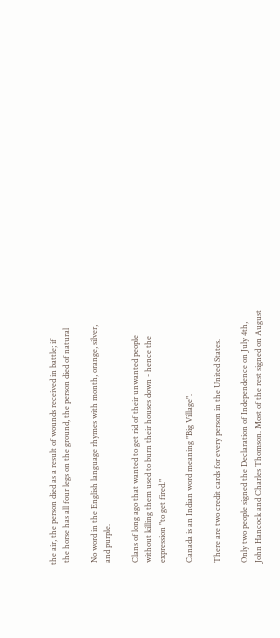the air, the person died as a result of wounds received in battle; if
 the horse has all four legs on the ground, the person died of natural

 No word in the English language rhymes with month, orange, silver,
 and purple.

 Clans of long ago that wanted to get rid of their unwanted people
 without killing them used to burn their houses down - hence the
 expression "to get fired."

 Canada is an Indian word meaning "Big Village".

 There are two credit cards for every person in the United States.

 Only two people signed the Declaration of Independence on July 4th,
 John Hancock and Charles Thomson. Most of the rest signed on August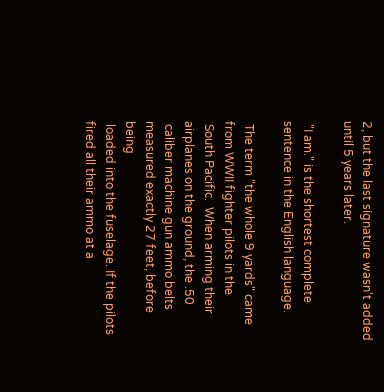2, but the last signature wasn't added until 5 years later.

 "I am." is the shortest complete sentence in the English language.

 The term "the whole 9 yards" came from WWII fighter pilots in the
 South Pacific.  When arming their airplanes on the ground, the .50
 caliber machine gun ammo belts measured exactly 27 feet, before being
 loaded into the fuselage. If the pilots fired all their ammo at a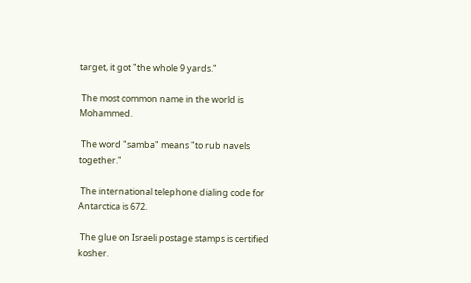target, it got "the whole 9 yards."

 The most common name in the world is Mohammed.

 The word "samba" means "to rub navels together."

 The international telephone dialing code for Antarctica is 672.

 The glue on Israeli postage stamps is certified kosher.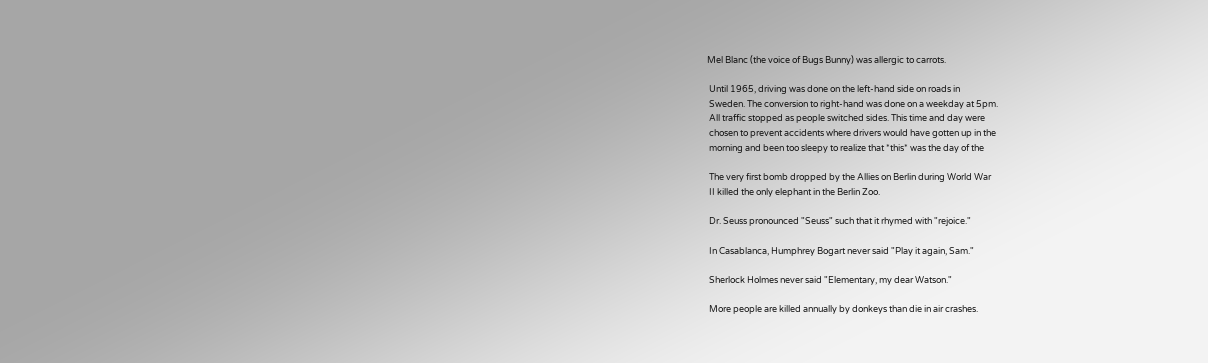Mel Blanc (the voice of Bugs Bunny) was allergic to carrots.

 Until 1965, driving was done on the left-hand side on roads in
 Sweden. The conversion to right-hand was done on a weekday at 5pm.
 All traffic stopped as people switched sides. This time and day were
 chosen to prevent accidents where drivers would have gotten up in the
 morning and been too sleepy to realize that *this* was the day of the

 The very first bomb dropped by the Allies on Berlin during World War
 II killed the only elephant in the Berlin Zoo.

 Dr. Seuss pronounced "Seuss" such that it rhymed with "rejoice."

 In Casablanca, Humphrey Bogart never said "Play it again, Sam."

 Sherlock Holmes never said "Elementary, my dear Watson."

 More people are killed annually by donkeys than die in air crashes.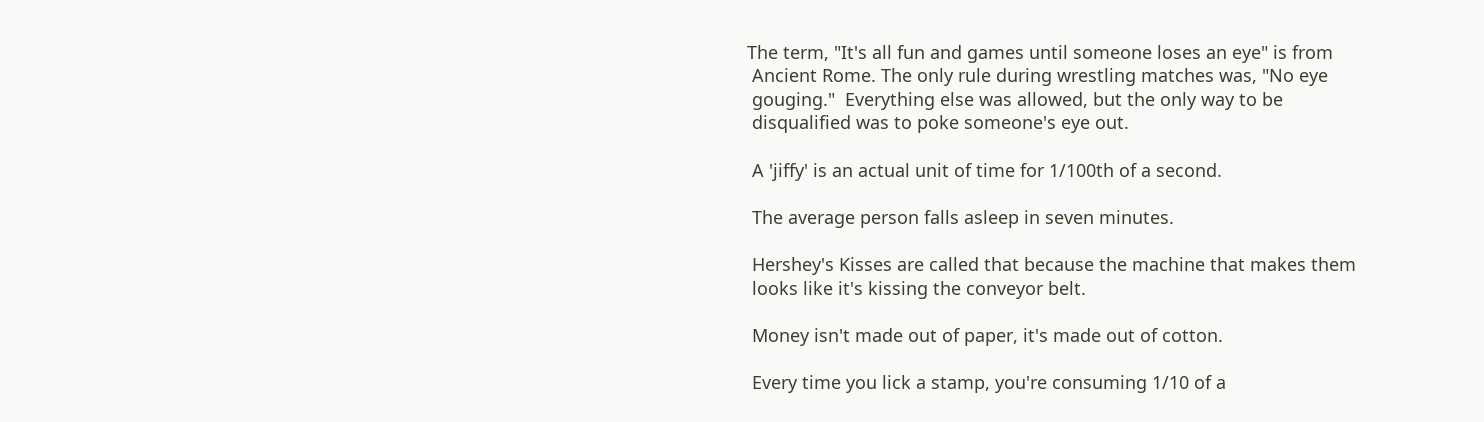The term, "It's all fun and games until someone loses an eye" is from
 Ancient Rome. The only rule during wrestling matches was, "No eye
 gouging."  Everything else was allowed, but the only way to be
 disqualified was to poke someone's eye out.

 A 'jiffy' is an actual unit of time for 1/100th of a second.

 The average person falls asleep in seven minutes.

 Hershey's Kisses are called that because the machine that makes them
 looks like it's kissing the conveyor belt.

 Money isn't made out of paper, it's made out of cotton.

 Every time you lick a stamp, you're consuming 1/10 of a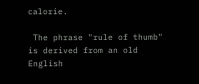calorie.

 The phrase "rule of thumb" is derived from an old English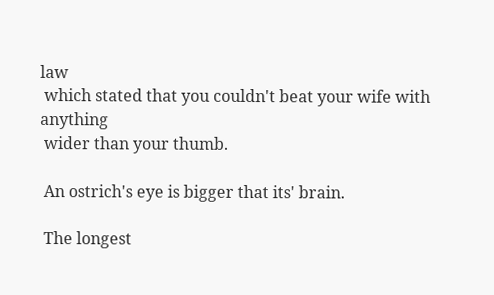law
 which stated that you couldn't beat your wife with anything
 wider than your thumb.

 An ostrich's eye is bigger that its' brain.

 The longest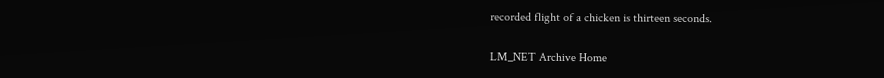recorded flight of a chicken is thirteen seconds.

LM_NET Archive Home